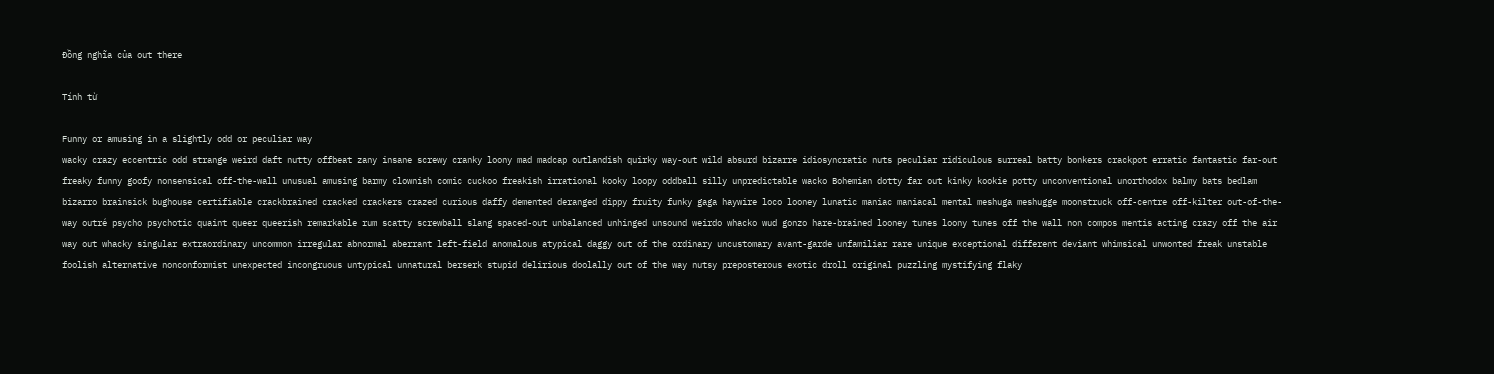Đồng nghĩa của out there

Tính từ

Funny or amusing in a slightly odd or peculiar way
wacky crazy eccentric odd strange weird daft nutty offbeat zany insane screwy cranky loony mad madcap outlandish quirky way-out wild absurd bizarre idiosyncratic nuts peculiar ridiculous surreal batty bonkers crackpot erratic fantastic far-out freaky funny goofy nonsensical off-the-wall unusual amusing barmy clownish comic cuckoo freakish irrational kooky loopy oddball silly unpredictable wacko Bohemian dotty far out kinky kookie potty unconventional unorthodox balmy bats bedlam bizarro brainsick bughouse certifiable crackbrained cracked crackers crazed curious daffy demented deranged dippy fruity funky gaga haywire loco looney lunatic maniac maniacal mental meshuga meshugge moonstruck off-centre off-kilter out-of-the-way outré psycho psychotic quaint queer queerish remarkable rum scatty screwball slang spaced-out unbalanced unhinged unsound weirdo whacko wud gonzo hare-brained looney tunes loony tunes off the wall non compos mentis acting crazy off the air way out whacky singular extraordinary uncommon irregular abnormal aberrant left-field anomalous atypical daggy out of the ordinary uncustomary avant-garde unfamiliar rare unique exceptional different deviant whimsical unwonted freak unstable foolish alternative nonconformist unexpected incongruous untypical unnatural berserk stupid delirious doolally out of the way nutsy preposterous exotic droll original puzzling mystifying flaky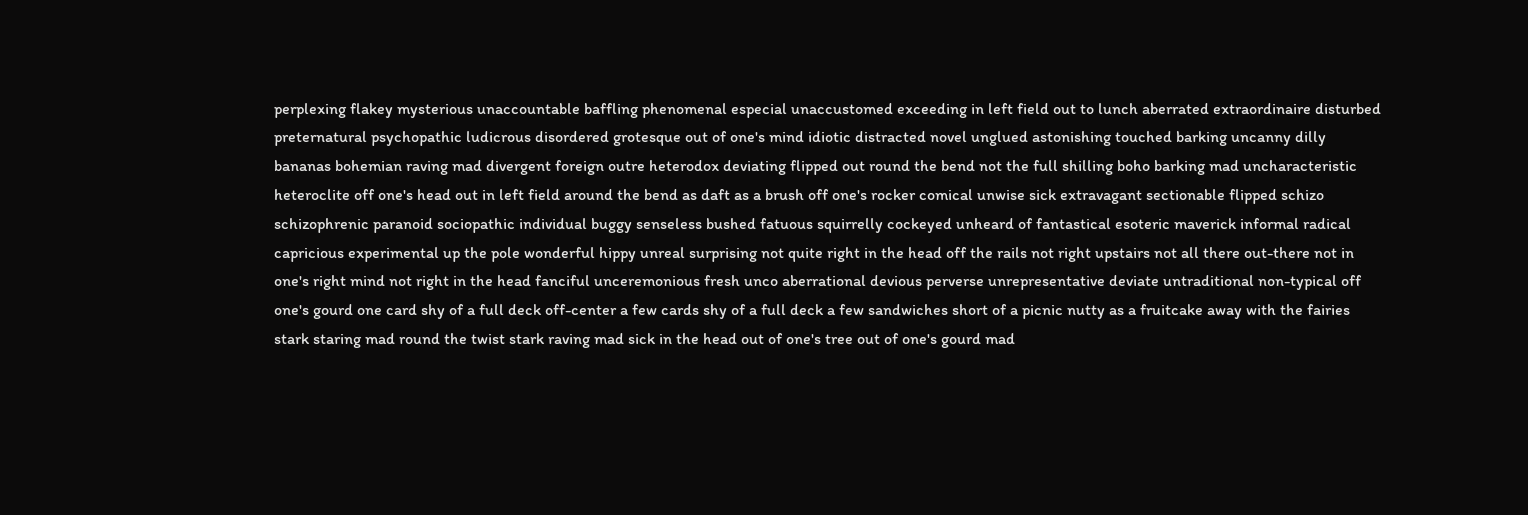perplexing flakey mysterious unaccountable baffling phenomenal especial unaccustomed exceeding in left field out to lunch aberrated extraordinaire disturbed preternatural psychopathic ludicrous disordered grotesque out of one's mind idiotic distracted novel unglued astonishing touched barking uncanny dilly bananas bohemian raving mad divergent foreign outre heterodox deviating flipped out round the bend not the full shilling boho barking mad uncharacteristic heteroclite off one's head out in left field around the bend as daft as a brush off one's rocker comical unwise sick extravagant sectionable flipped schizo schizophrenic paranoid sociopathic individual buggy senseless bushed fatuous squirrelly cockeyed unheard of fantastical esoteric maverick informal radical capricious experimental up the pole wonderful hippy unreal surprising not quite right in the head off the rails not right upstairs not all there out-there not in one's right mind not right in the head fanciful unceremonious fresh unco aberrational devious perverse unrepresentative deviate untraditional non-typical off one's gourd one card shy of a full deck off-center a few cards shy of a full deck a few sandwiches short of a picnic nutty as a fruitcake away with the fairies stark staring mad round the twist stark raving mad sick in the head out of one's tree out of one's gourd mad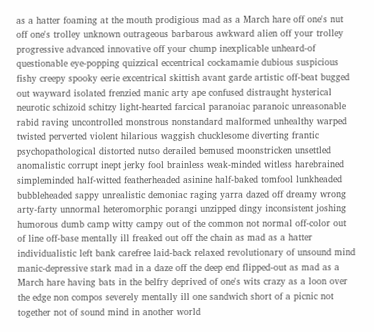as a hatter foaming at the mouth prodigious mad as a March hare off one's nut off one's trolley unknown outrageous barbarous awkward alien off your trolley progressive advanced innovative off your chump inexplicable unheard-of questionable eye-popping quizzical eccentrical cockamamie dubious suspicious fishy creepy spooky eerie excentrical skittish avant garde artistic off-beat bugged out wayward isolated frenzied manic arty ape confused distraught hysterical neurotic schizoid schitzy light-hearted farcical paranoiac paranoic unreasonable rabid raving uncontrolled monstrous nonstandard malformed unhealthy warped twisted perverted violent hilarious waggish chucklesome diverting frantic psychopathological distorted nutso derailed bemused moonstricken unsettled anomalistic corrupt inept jerky fool brainless weak-minded witless harebrained simpleminded half-witted featherheaded asinine half-baked tomfool lunkheaded bubbleheaded sappy unrealistic demoniac raging yarra dazed off dreamy wrong arty-farty unnormal heteromorphic porangi unzipped dingy inconsistent joshing humorous dumb camp witty campy out of the common not normal off-color out of line off-base mentally ill freaked out off the chain as mad as a hatter individualistic left bank carefree laid-back relaxed revolutionary of unsound mind manic-depressive stark mad in a daze off the deep end flipped-out as mad as a March hare having bats in the belfry deprived of one's wits crazy as a loon over the edge non compos severely mentally ill one sandwich short of a picnic not together not of sound mind in another world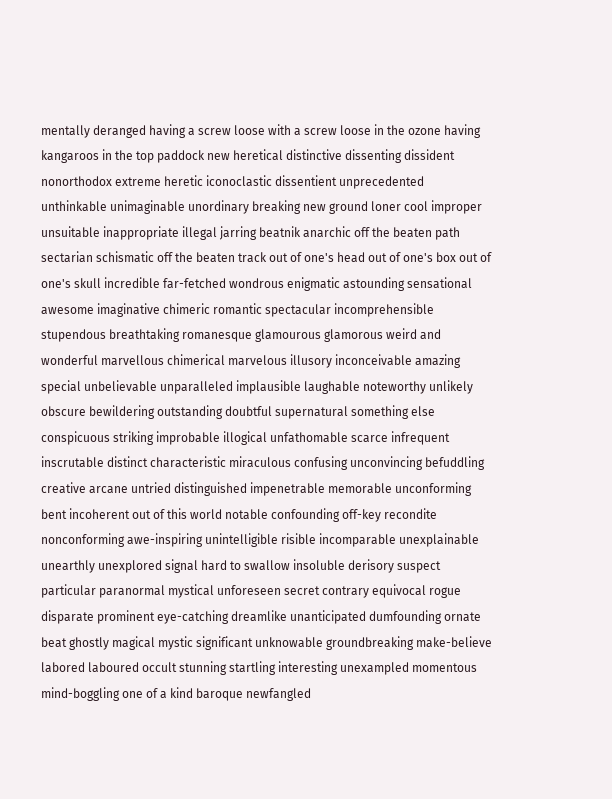mentally deranged having a screw loose with a screw loose in the ozone having kangaroos in the top paddock new heretical distinctive dissenting dissident nonorthodox extreme heretic iconoclastic dissentient unprecedented unthinkable unimaginable unordinary breaking new ground loner cool improper unsuitable inappropriate illegal jarring beatnik anarchic off the beaten path sectarian schismatic off the beaten track out of one's head out of one's box out of one's skull incredible far-fetched wondrous enigmatic astounding sensational awesome imaginative chimeric romantic spectacular incomprehensible stupendous breathtaking romanesque glamourous glamorous weird and wonderful marvellous chimerical marvelous illusory inconceivable amazing special unbelievable unparalleled implausible laughable noteworthy unlikely obscure bewildering outstanding doubtful supernatural something else conspicuous striking improbable illogical unfathomable scarce infrequent inscrutable distinct characteristic miraculous confusing unconvincing befuddling creative arcane untried distinguished impenetrable memorable unconforming bent incoherent out of this world notable confounding off-key recondite nonconforming awe-inspiring unintelligible risible incomparable unexplainable unearthly unexplored signal hard to swallow insoluble derisory suspect particular paranormal mystical unforeseen secret contrary equivocal rogue disparate prominent eye-catching dreamlike unanticipated dumfounding ornate beat ghostly magical mystic significant unknowable groundbreaking make-believe labored laboured occult stunning startling interesting unexampled momentous mind-boggling one of a kind baroque newfangled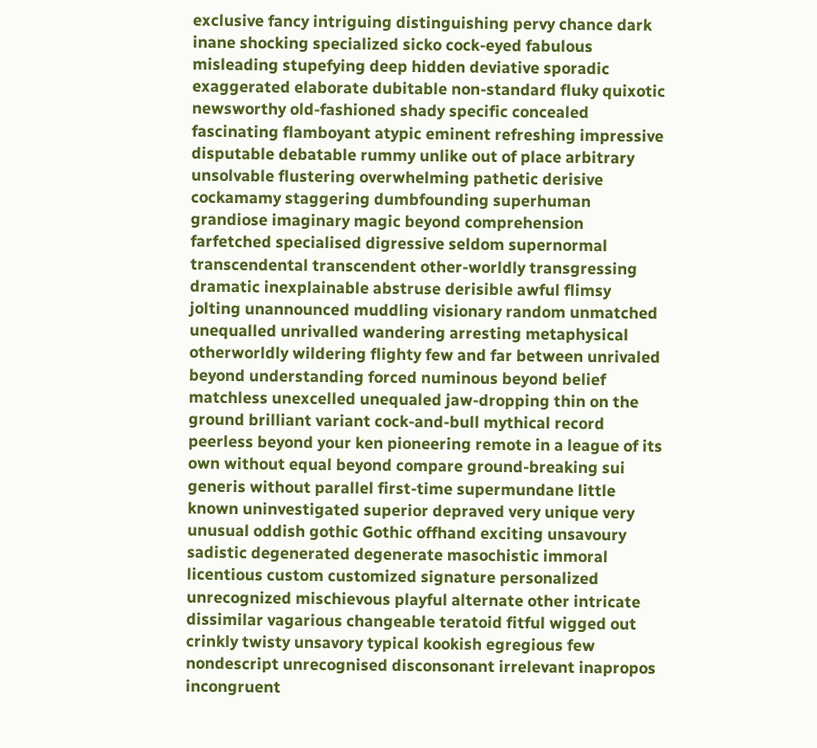exclusive fancy intriguing distinguishing pervy chance dark inane shocking specialized sicko cock-eyed fabulous misleading stupefying deep hidden deviative sporadic exaggerated elaborate dubitable non-standard fluky quixotic newsworthy old-fashioned shady specific concealed fascinating flamboyant atypic eminent refreshing impressive disputable debatable rummy unlike out of place arbitrary unsolvable flustering overwhelming pathetic derisive cockamamy staggering dumbfounding superhuman grandiose imaginary magic beyond comprehension farfetched specialised digressive seldom supernormal transcendental transcendent other-worldly transgressing dramatic inexplainable abstruse derisible awful flimsy jolting unannounced muddling visionary random unmatched unequalled unrivalled wandering arresting metaphysical otherworldly wildering flighty few and far between unrivaled beyond understanding forced numinous beyond belief matchless unexcelled unequaled jaw-dropping thin on the ground brilliant variant cock-and-bull mythical record peerless beyond your ken pioneering remote in a league of its own without equal beyond compare ground-breaking sui generis without parallel first-time supermundane little known uninvestigated superior depraved very unique very unusual oddish gothic Gothic offhand exciting unsavoury sadistic degenerated degenerate masochistic immoral licentious custom customized signature personalized unrecognized mischievous playful alternate other intricate dissimilar vagarious changeable teratoid fitful wigged out crinkly twisty unsavory typical kookish egregious few nondescript unrecognised disconsonant irrelevant inapropos incongruent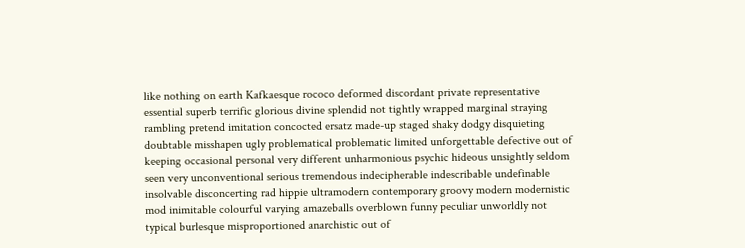like nothing on earth Kafkaesque rococo deformed discordant private representative essential superb terrific glorious divine splendid not tightly wrapped marginal straying rambling pretend imitation concocted ersatz made-up staged shaky dodgy disquieting doubtable misshapen ugly problematical problematic limited unforgettable defective out of keeping occasional personal very different unharmonious psychic hideous unsightly seldom seen very unconventional serious tremendous indecipherable indescribable undefinable insolvable disconcerting rad hippie ultramodern contemporary groovy modern modernistic mod inimitable colourful varying amazeballs overblown funny peculiar unworldly not typical burlesque misproportioned anarchistic out of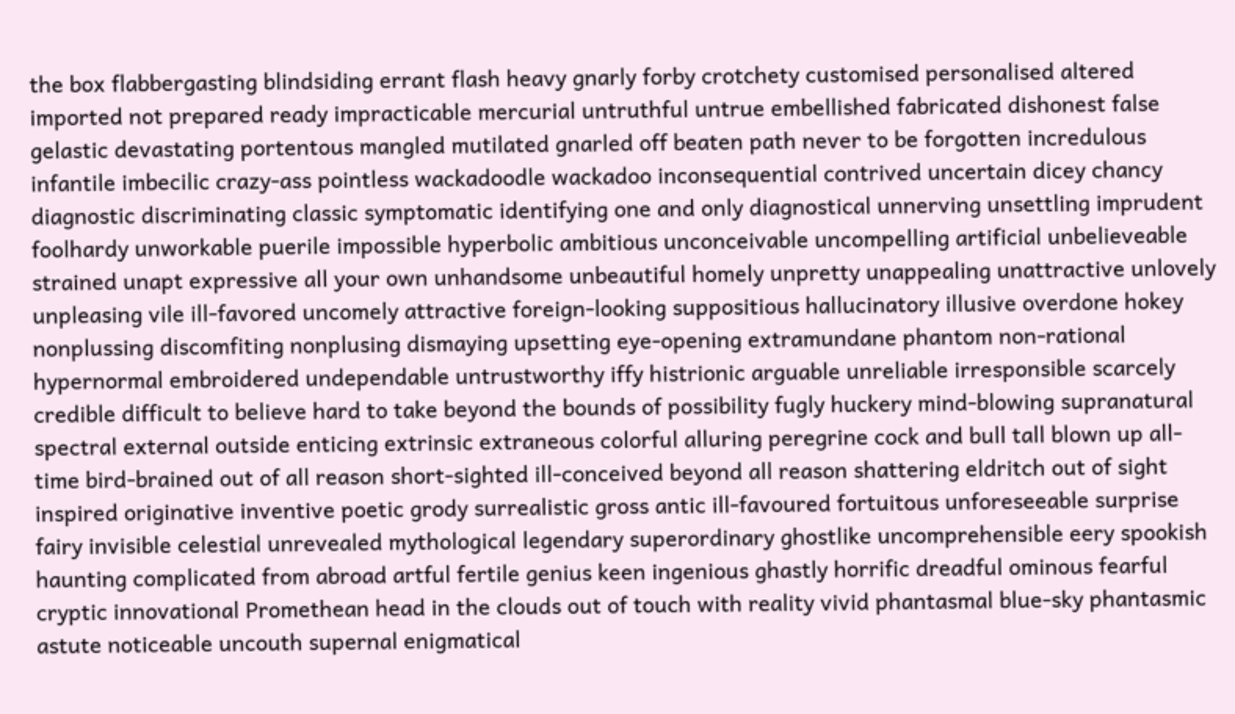the box flabbergasting blindsiding errant flash heavy gnarly forby crotchety customised personalised altered imported not prepared ready impracticable mercurial untruthful untrue embellished fabricated dishonest false gelastic devastating portentous mangled mutilated gnarled off beaten path never to be forgotten incredulous infantile imbecilic crazy-ass pointless wackadoodle wackadoo inconsequential contrived uncertain dicey chancy diagnostic discriminating classic symptomatic identifying one and only diagnostical unnerving unsettling imprudent foolhardy unworkable puerile impossible hyperbolic ambitious unconceivable uncompelling artificial unbelieveable strained unapt expressive all your own unhandsome unbeautiful homely unpretty unappealing unattractive unlovely unpleasing vile ill-favored uncomely attractive foreign-looking suppositious hallucinatory illusive overdone hokey nonplussing discomfiting nonplusing dismaying upsetting eye-opening extramundane phantom non-rational hypernormal embroidered undependable untrustworthy iffy histrionic arguable unreliable irresponsible scarcely credible difficult to believe hard to take beyond the bounds of possibility fugly huckery mind-blowing supranatural spectral external outside enticing extrinsic extraneous colorful alluring peregrine cock and bull tall blown up all-time bird-brained out of all reason short-sighted ill-conceived beyond all reason shattering eldritch out of sight inspired originative inventive poetic grody surrealistic gross antic ill-favoured fortuitous unforeseeable surprise fairy invisible celestial unrevealed mythological legendary superordinary ghostlike uncomprehensible eery spookish haunting complicated from abroad artful fertile genius keen ingenious ghastly horrific dreadful ominous fearful cryptic innovational Promethean head in the clouds out of touch with reality vivid phantasmal blue-sky phantasmic astute noticeable uncouth supernal enigmatical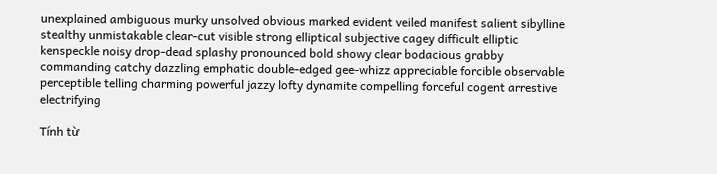unexplained ambiguous murky unsolved obvious marked evident veiled manifest salient sibylline stealthy unmistakable clear-cut visible strong elliptical subjective cagey difficult elliptic kenspeckle noisy drop-dead splashy pronounced bold showy clear bodacious grabby commanding catchy dazzling emphatic double-edged gee-whizz appreciable forcible observable perceptible telling charming powerful jazzy lofty dynamite compelling forceful cogent arrestive electrifying

Tính từ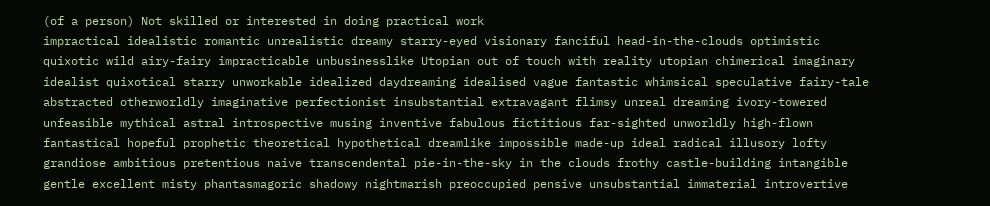(of a person) Not skilled or interested in doing practical work
impractical idealistic romantic unrealistic dreamy starry-eyed visionary fanciful head-in-the-clouds optimistic quixotic wild airy-fairy impracticable unbusinesslike Utopian out of touch with reality utopian chimerical imaginary idealist quixotical starry unworkable idealized daydreaming idealised vague fantastic whimsical speculative fairy-tale abstracted otherworldly imaginative perfectionist insubstantial extravagant flimsy unreal dreaming ivory-towered unfeasible mythical astral introspective musing inventive fabulous fictitious far-sighted unworldly high-flown fantastical hopeful prophetic theoretical hypothetical dreamlike impossible made-up ideal radical illusory lofty grandiose ambitious pretentious naive transcendental pie-in-the-sky in the clouds frothy castle-building intangible gentle excellent misty phantasmagoric shadowy nightmarish preoccupied pensive unsubstantial immaterial introvertive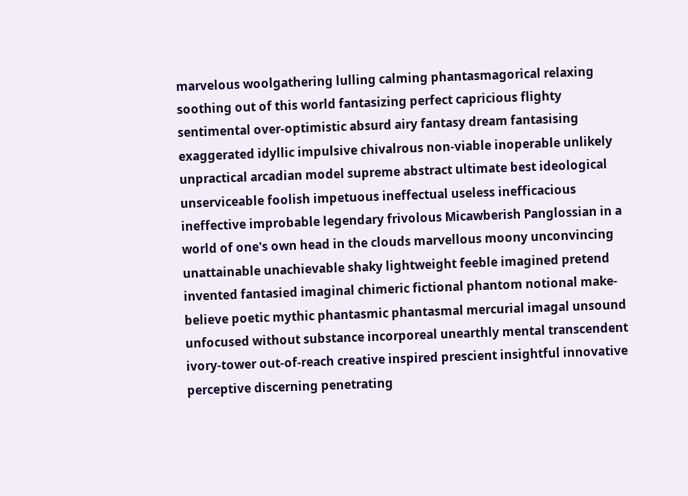marvelous woolgathering lulling calming phantasmagorical relaxing soothing out of this world fantasizing perfect capricious flighty sentimental over-optimistic absurd airy fantasy dream fantasising exaggerated idyllic impulsive chivalrous non-viable inoperable unlikely unpractical arcadian model supreme abstract ultimate best ideological unserviceable foolish impetuous ineffectual useless inefficacious ineffective improbable legendary frivolous Micawberish Panglossian in a world of one's own head in the clouds marvellous moony unconvincing unattainable unachievable shaky lightweight feeble imagined pretend invented fantasied imaginal chimeric fictional phantom notional make-believe poetic mythic phantasmic phantasmal mercurial imagal unsound unfocused without substance incorporeal unearthly mental transcendent ivory-tower out-of-reach creative inspired prescient insightful innovative perceptive discerning penetrating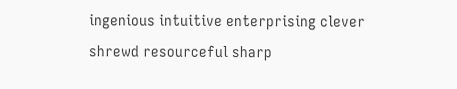ingenious intuitive enterprising clever shrewd resourceful sharp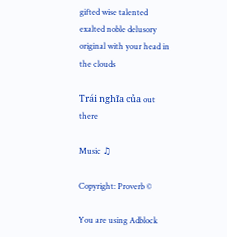gifted wise talented exalted noble delusory original with your head in the clouds

Trái nghĩa của out there

Music ♫

Copyright: Proverb ©

You are using Adblock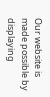Our website is made possible by displaying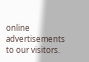online advertisements to our visitors.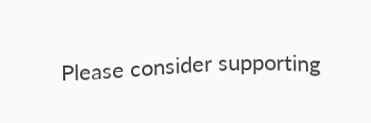Please consider supporting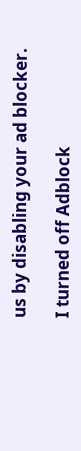us by disabling your ad blocker.

I turned off Adblock